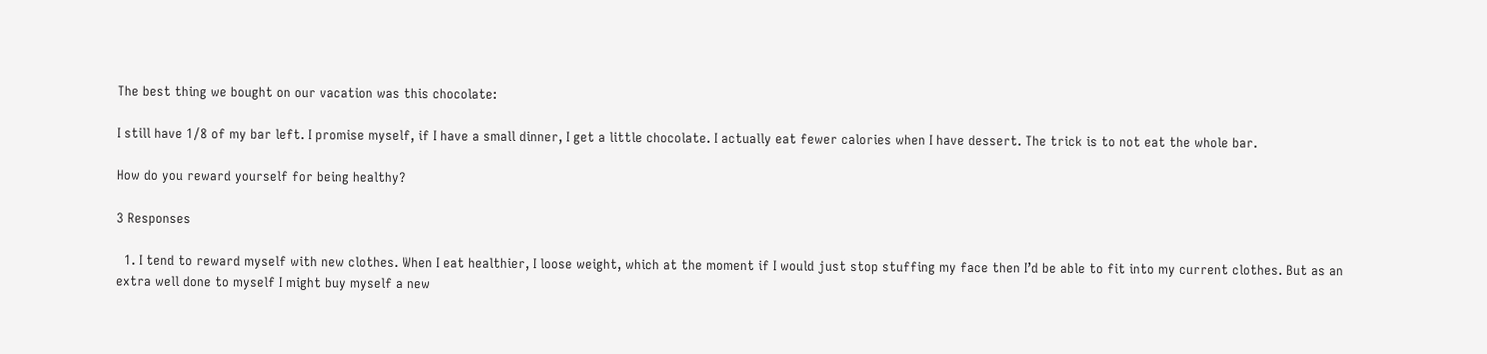The best thing we bought on our vacation was this chocolate:

I still have 1/8 of my bar left. I promise myself, if I have a small dinner, I get a little chocolate. I actually eat fewer calories when I have dessert. The trick is to not eat the whole bar.

How do you reward yourself for being healthy?

3 Responses

  1. I tend to reward myself with new clothes. When I eat healthier, I loose weight, which at the moment if I would just stop stuffing my face then I’d be able to fit into my current clothes. But as an extra well done to myself I might buy myself a new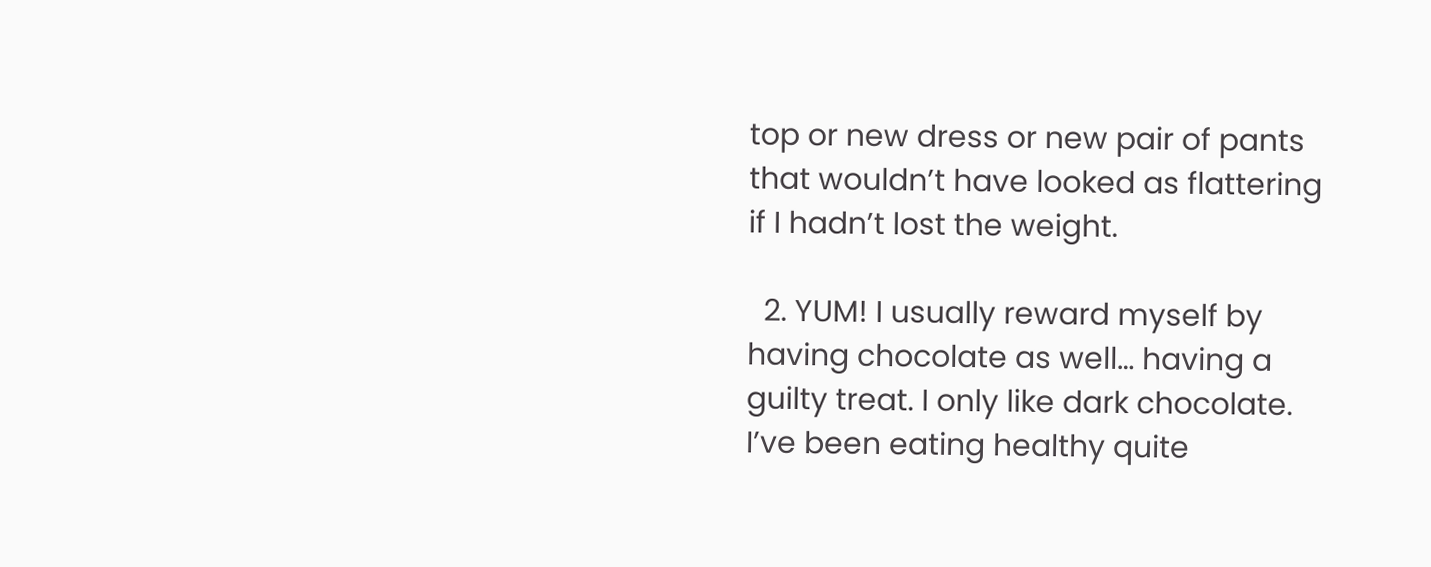top or new dress or new pair of pants that wouldn’t have looked as flattering if I hadn’t lost the weight.

  2. YUM! I usually reward myself by having chocolate as well… having a guilty treat. I only like dark chocolate. I’ve been eating healthy quite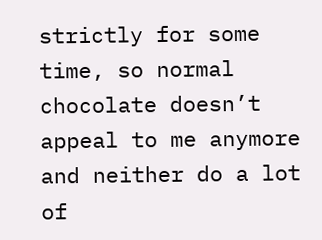strictly for some time, so normal chocolate doesn’t appeal to me anymore and neither do a lot of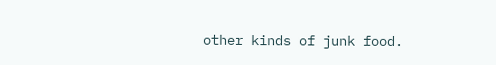other kinds of junk food.